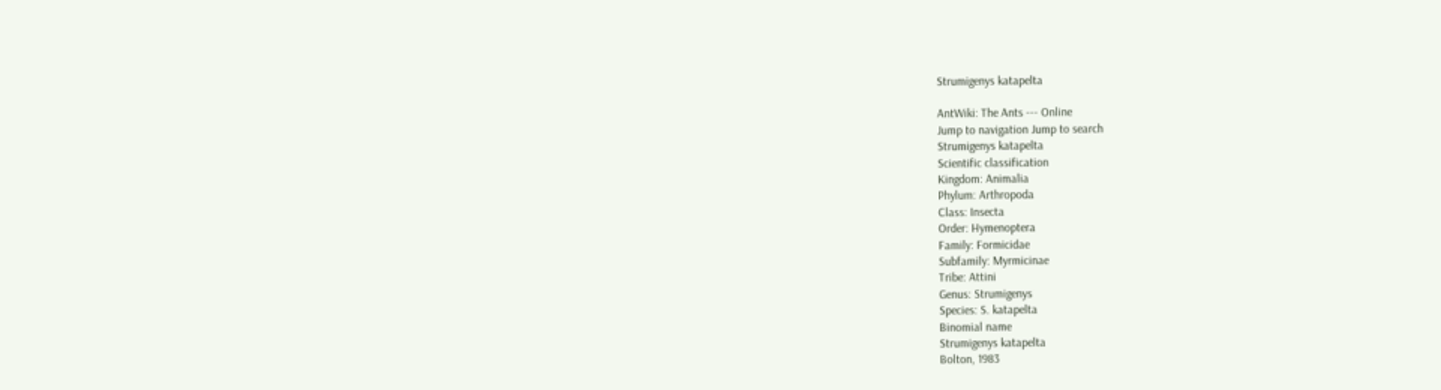Strumigenys katapelta

AntWiki: The Ants --- Online
Jump to navigation Jump to search
Strumigenys katapelta
Scientific classification
Kingdom: Animalia
Phylum: Arthropoda
Class: Insecta
Order: Hymenoptera
Family: Formicidae
Subfamily: Myrmicinae
Tribe: Attini
Genus: Strumigenys
Species: S. katapelta
Binomial name
Strumigenys katapelta
Bolton, 1983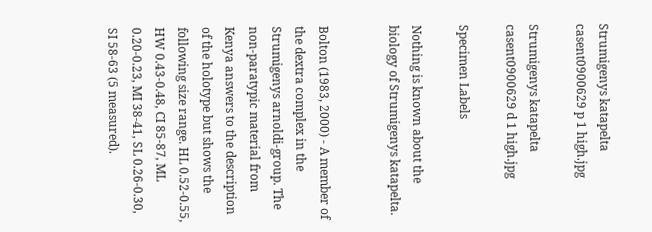Strumigenys katapelta casent0900629 p 1 high.jpg

Strumigenys katapelta casent0900629 d 1 high.jpg

Specimen Labels

Nothing is known about the biology of Strumigenys katapelta.


Bolton (1983, 2000) - A member of the dextra complex in the Strumigenys arnoldi-group. The non-paratypic material from Kenya answers to the description of the holotype but shows the following size range. HL 0.52-0.55, HW 0.43-0.48, CI 85-87, ML 0.20-0.23, MI 38-41, SL 0.26-0.30, SI 58-63 (5 measured).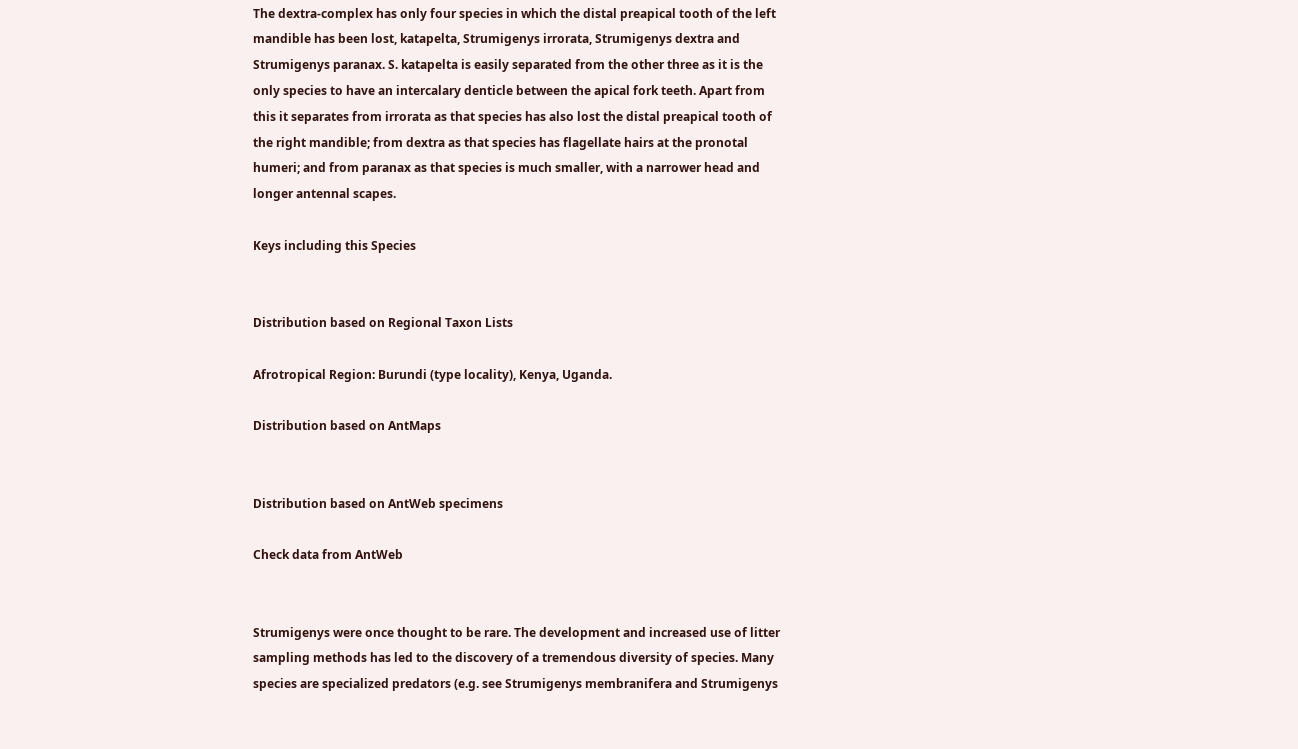The dextra-complex has only four species in which the distal preapical tooth of the left mandible has been lost, katapelta, Strumigenys irrorata, Strumigenys dextra and Strumigenys paranax. S. katapelta is easily separated from the other three as it is the only species to have an intercalary denticle between the apical fork teeth. Apart from this it separates from irrorata as that species has also lost the distal preapical tooth of the right mandible; from dextra as that species has flagellate hairs at the pronotal humeri; and from paranax as that species is much smaller, with a narrower head and longer antennal scapes.

Keys including this Species


Distribution based on Regional Taxon Lists

Afrotropical Region: Burundi (type locality), Kenya, Uganda.

Distribution based on AntMaps


Distribution based on AntWeb specimens

Check data from AntWeb


Strumigenys were once thought to be rare. The development and increased use of litter sampling methods has led to the discovery of a tremendous diversity of species. Many species are specialized predators (e.g. see Strumigenys membranifera and Strumigenys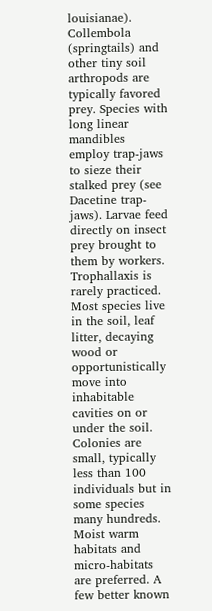louisianae). Collembola (springtails) and other tiny soil arthropods are typically favored prey. Species with long linear mandibles employ trap-jaws to sieze their stalked prey (see Dacetine trap-jaws). Larvae feed directly on insect prey brought to them by workers. Trophallaxis is rarely practiced. Most species live in the soil, leaf litter, decaying wood or opportunistically move into inhabitable cavities on or under the soil. Colonies are small, typically less than 100 individuals but in some species many hundreds. Moist warm habitats and micro-habitats are preferred. A few better known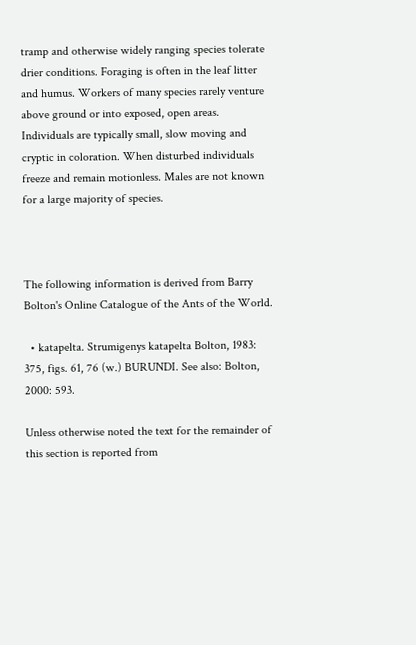tramp and otherwise widely ranging species tolerate drier conditions. Foraging is often in the leaf litter and humus. Workers of many species rarely venture above ground or into exposed, open areas. Individuals are typically small, slow moving and cryptic in coloration. When disturbed individuals freeze and remain motionless. Males are not known for a large majority of species.



The following information is derived from Barry Bolton's Online Catalogue of the Ants of the World.

  • katapelta. Strumigenys katapelta Bolton, 1983: 375, figs. 61, 76 (w.) BURUNDI. See also: Bolton, 2000: 593.

Unless otherwise noted the text for the remainder of this section is reported from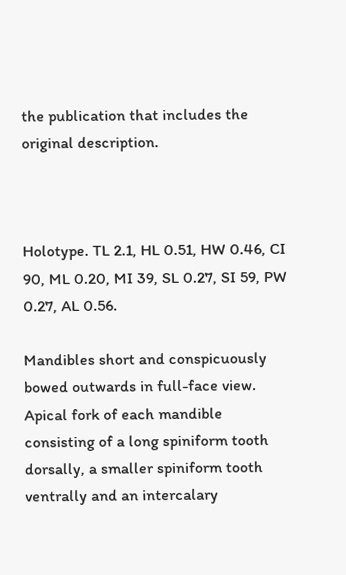the publication that includes the original description.



Holotype. TL 2.1, HL 0.51, HW 0.46, CI 90, ML 0.20, MI 39, SL 0.27, SI 59, PW 0.27, AL 0.56.

Mandibles short and conspicuously bowed outwards in full-face view. Apical fork of each mandible consisting of a long spiniform tooth dorsally, a smaller spiniform tooth ventrally and an intercalary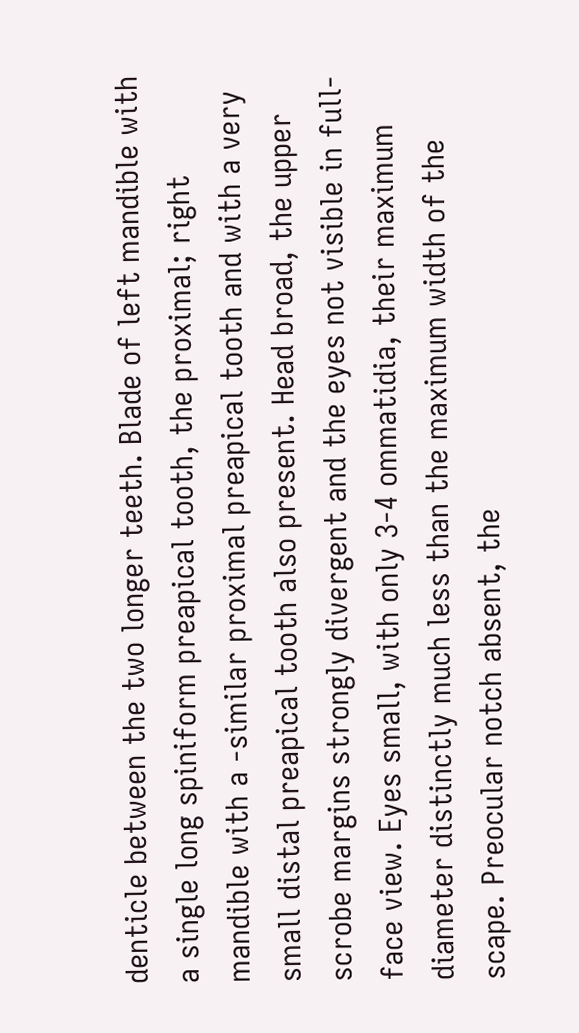denticle between the two longer teeth. Blade of left mandible with a single long spiniform preapical tooth, the proximal; right mandible with a -similar proximal preapical tooth and with a very small distal preapical tooth also present. Head broad, the upper scrobe margins strongly divergent and the eyes not visible in full-face view. Eyes small, with only 3-4 ommatidia, their maximum diameter distinctly much less than the maximum width of the scape. Preocular notch absent, the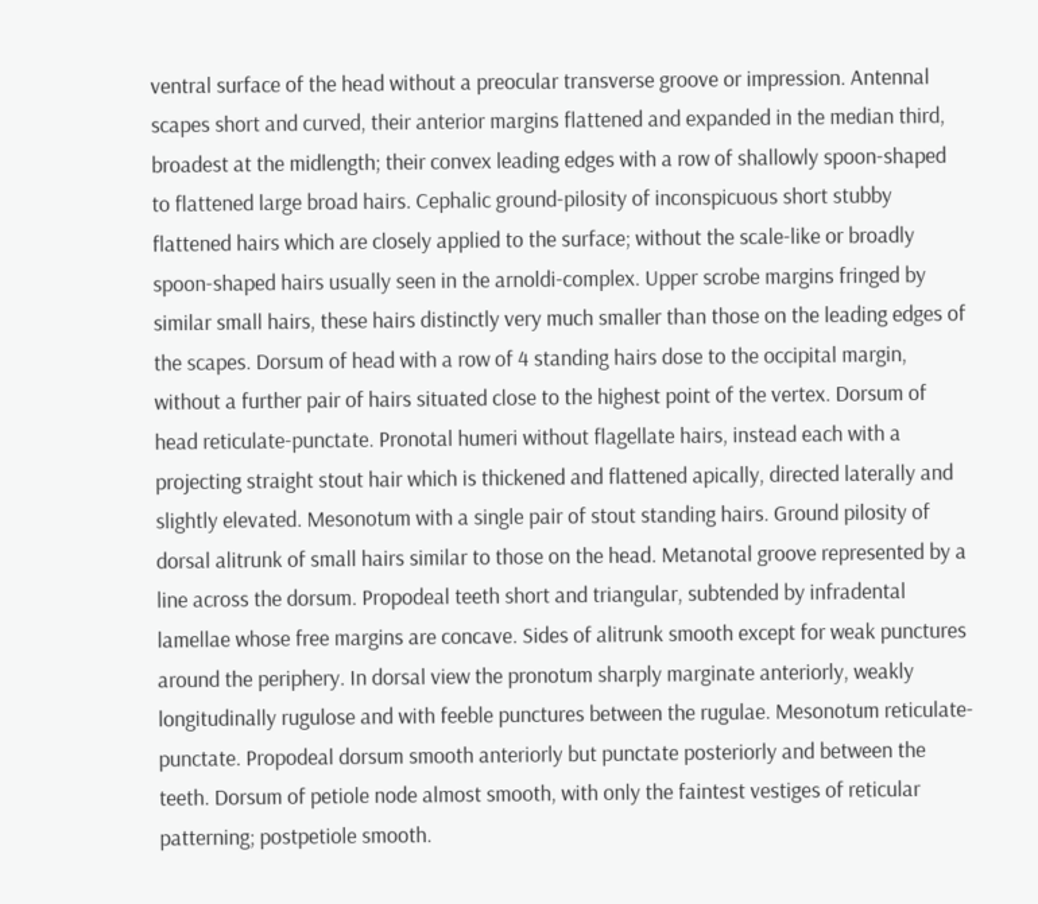ventral surface of the head without a preocular transverse groove or impression. Antennal scapes short and curved, their anterior margins flattened and expanded in the median third, broadest at the midlength; their convex leading edges with a row of shallowly spoon-shaped to flattened large broad hairs. Cephalic ground-pilosity of inconspicuous short stubby flattened hairs which are closely applied to the surface; without the scale-like or broadly spoon-shaped hairs usually seen in the arnoldi-complex. Upper scrobe margins fringed by similar small hairs, these hairs distinctly very much smaller than those on the leading edges of the scapes. Dorsum of head with a row of 4 standing hairs dose to the occipital margin, without a further pair of hairs situated close to the highest point of the vertex. Dorsum of head reticulate-punctate. Pronotal humeri without flagellate hairs, instead each with a projecting straight stout hair which is thickened and flattened apically, directed laterally and slightly elevated. Mesonotum with a single pair of stout standing hairs. Ground pilosity of dorsal alitrunk of small hairs similar to those on the head. Metanotal groove represented by a line across the dorsum. Propodeal teeth short and triangular, subtended by infradental lamellae whose free margins are concave. Sides of alitrunk smooth except for weak punctures around the periphery. In dorsal view the pronotum sharply marginate anteriorly, weakly longitudinally rugulose and with feeble punctures between the rugulae. Mesonotum reticulate-punctate. Propodeal dorsum smooth anteriorly but punctate posteriorly and between the teeth. Dorsum of petiole node almost smooth, with only the faintest vestiges of reticular patterning; postpetiole smooth.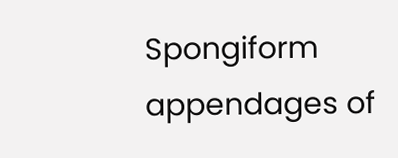Spongiform appendages of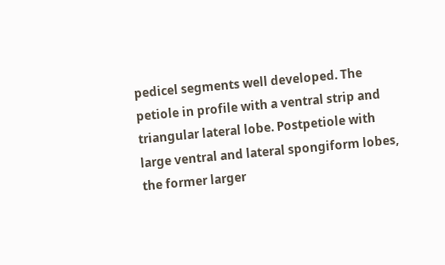pedicel segments well developed. The petiole in profile with a ventral strip and triangular lateral lobe. Postpetiole with large ventral and lateral spongiform lobes, the former larger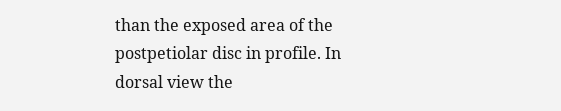than the exposed area of the postpetiolar disc in profile. In dorsal view the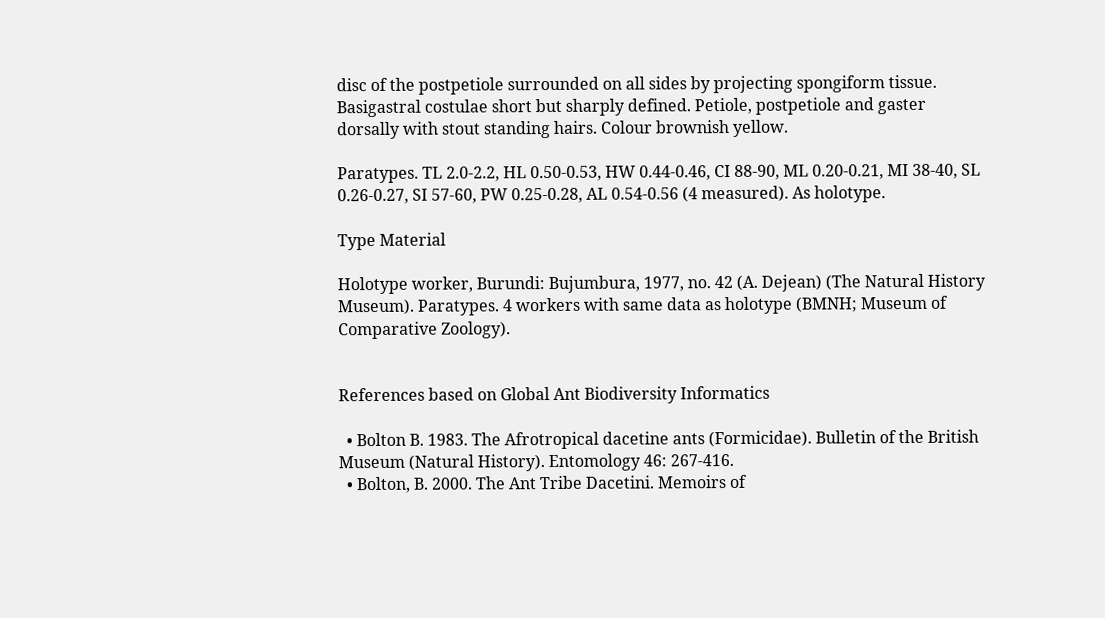disc of the postpetiole surrounded on all sides by projecting spongiform tissue. Basigastral costulae short but sharply defined. Petiole, postpetiole and gaster dorsally with stout standing hairs. Colour brownish yellow.

Paratypes. TL 2.0-2.2, HL 0.50-0.53, HW 0.44-0.46, CI 88-90, ML 0.20-0.21, MI 38-40, SL 0.26-0.27, SI 57-60, PW 0.25-0.28, AL 0.54-0.56 (4 measured). As holotype.

Type Material

Holotype worker, Burundi: Bujumbura, 1977, no. 42 (A. Dejean) (The Natural History Museum). Paratypes. 4 workers with same data as holotype (BMNH; Museum of Comparative Zoology).


References based on Global Ant Biodiversity Informatics

  • Bolton B. 1983. The Afrotropical dacetine ants (Formicidae). Bulletin of the British Museum (Natural History). Entomology 46: 267-416.
  • Bolton, B. 2000. The Ant Tribe Dacetini. Memoirs of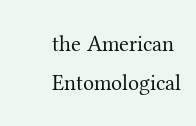the American Entomological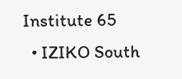Institute 65
  • IZIKO South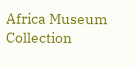Africa Museum Collection